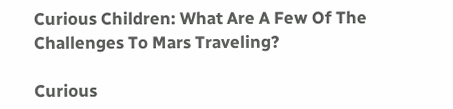Curious Children: What Are A Few Of The Challenges To Mars Traveling?

Curious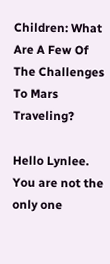Children: What Are A Few Of The Challenges To Mars Traveling?

Hello Lynlee. You are not the only one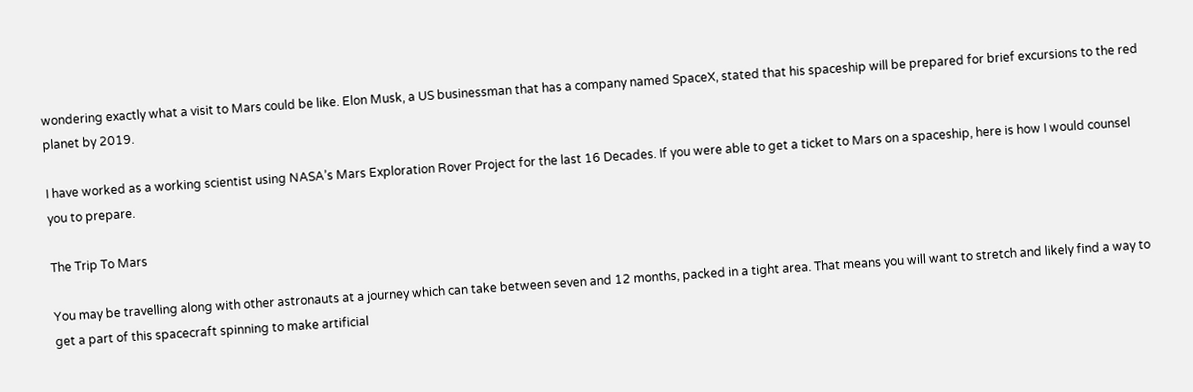wondering exactly what a visit to Mars could be like. Elon Musk, a US businessman that has a company named SpaceX, stated that his spaceship will be prepared for brief excursions to the red planet by 2019.

I have worked as a working scientist using NASA’s Mars Exploration Rover Project for the last 16 Decades. If you were able to get a ticket to Mars on a spaceship, here is how I would counsel you to prepare.

The Trip To Mars

You may be travelling along with other astronauts at a journey which can take between seven and 12 months, packed in a tight area. That means you will want to stretch and likely find a way to get a part of this spacecraft spinning to make artificial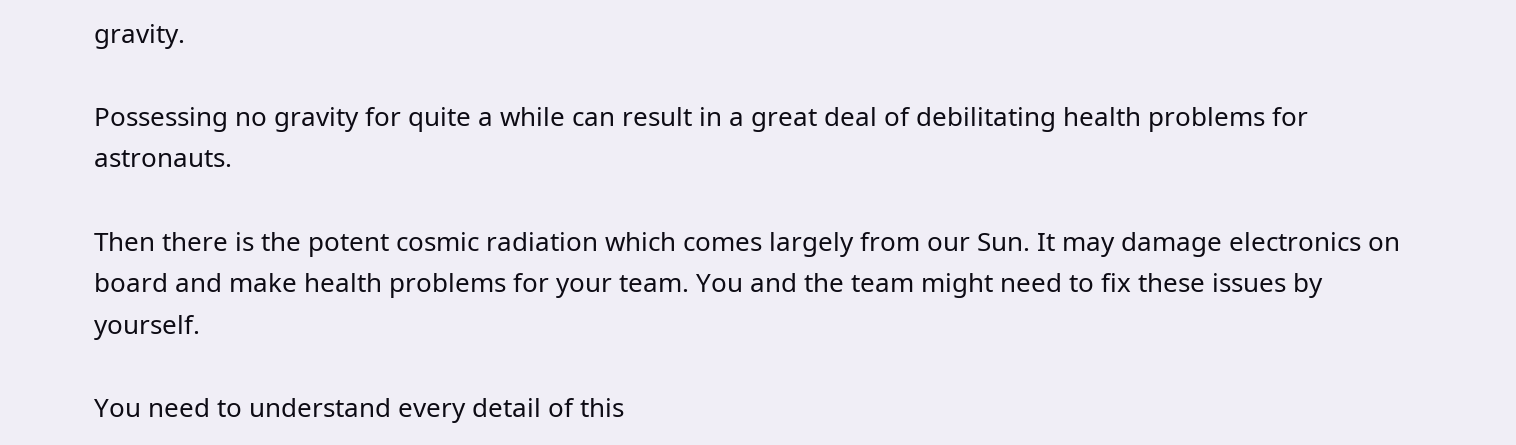gravity.

Possessing no gravity for quite a while can result in a great deal of debilitating health problems for astronauts.

Then there is the potent cosmic radiation which comes largely from our Sun. It may damage electronics on board and make health problems for your team. You and the team might need to fix these issues by yourself.

You need to understand every detail of this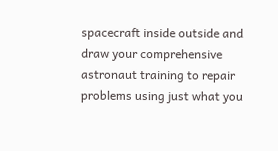spacecraft inside outside and draw your comprehensive astronaut training to repair problems using just what you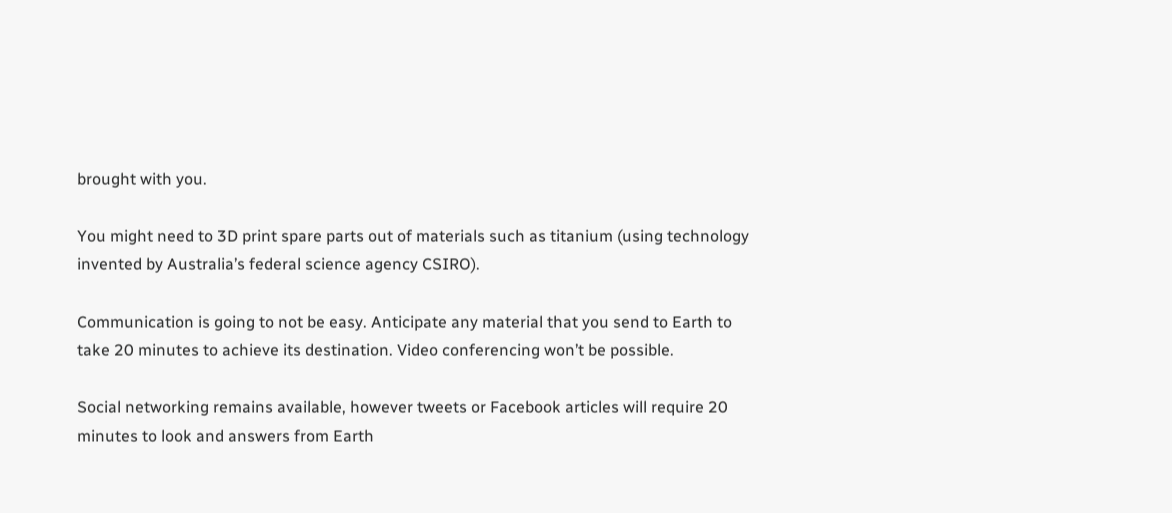brought with you.

You might need to 3D print spare parts out of materials such as titanium (using technology invented by Australia’s federal science agency CSIRO).

Communication is going to not be easy. Anticipate any material that you send to Earth to take 20 minutes to achieve its destination. Video conferencing won’t be possible.

Social networking remains available, however tweets or Facebook articles will require 20 minutes to look and answers from Earth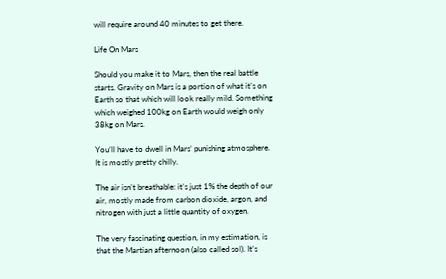will require around 40 minutes to get there.

Life On Mars

Should you make it to Mars, then the real battle starts. Gravity on Mars is a portion of what it’s on Earth so that which will look really mild. Something which weighed 100kg on Earth would weigh only 38kg on Mars.

You’ll have to dwell in Mars’ punishing atmosphere. It is mostly pretty chilly.

The air isn’t breathable: it’s just 1% the depth of our air, mostly made from carbon dioxide, argon, and nitrogen with just a little quantity of oxygen.

The very fascinating question, in my estimation, is that the Martian afternoon (also called sol). It’s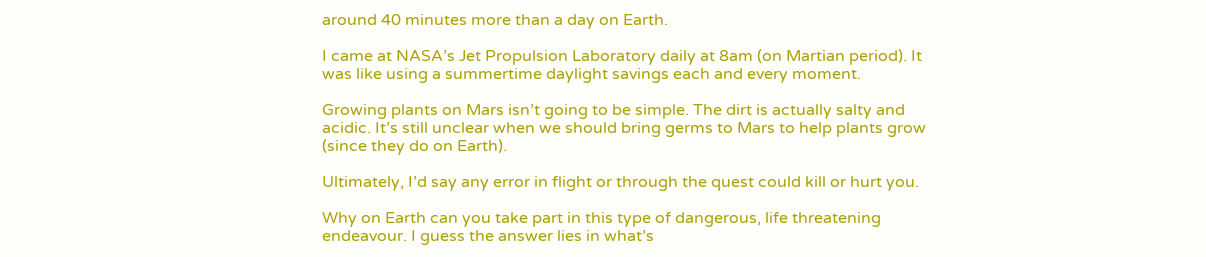around 40 minutes more than a day on Earth.

I came at NASA’s Jet Propulsion Laboratory daily at 8am (on Martian period). It was like using a summertime daylight savings each and every moment.

Growing plants on Mars isn’t going to be simple. The dirt is actually salty and acidic. It’s still unclear when we should bring germs to Mars to help plants grow (since they do on Earth).

Ultimately, I’d say any error in flight or through the quest could kill or hurt you.

Why on Earth can you take part in this type of dangerous, life threatening endeavour. I guess the answer lies in what’s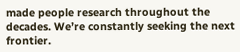made people research throughout the decades. We’re constantly seeking the next frontier.